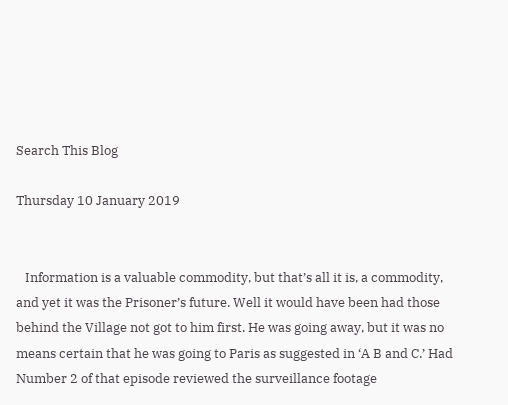Search This Blog

Thursday 10 January 2019


   Information is a valuable commodity, but that’s all it is, a commodity, and yet it was the Prisoner’s future. Well it would have been had those behind the Village not got to him first. He was going away, but it was no means certain that he was going to Paris as suggested in ‘A B and C.’ Had Number 2 of that episode reviewed the surveillance footage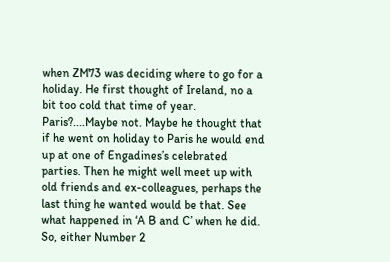when ZM73 was deciding where to go for a holiday. He first thought of Ireland, no a bit too cold that time of year. Paris?....Maybe not. Maybe he thought that if he went on holiday to Paris he would end up at one of Engadines’s celebrated parties. Then he might well meet up with old friends and ex-colleagues, perhaps the last thing he wanted would be that. See what happened in ‘A B and C’ when he did. So, either Number 2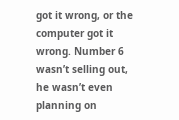got it wrong, or the computer got it wrong. Number 6 wasn’t selling out, he wasn’t even planning on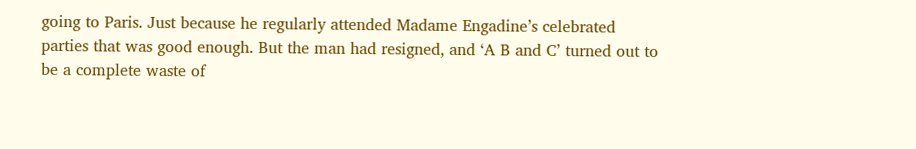going to Paris. Just because he regularly attended Madame Engadine’s celebrated parties that was good enough. But the man had resigned, and ‘A B and C’ turned out to be a complete waste of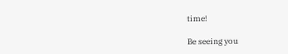time!

Be seeing you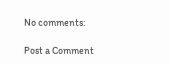No comments:

Post a Comment